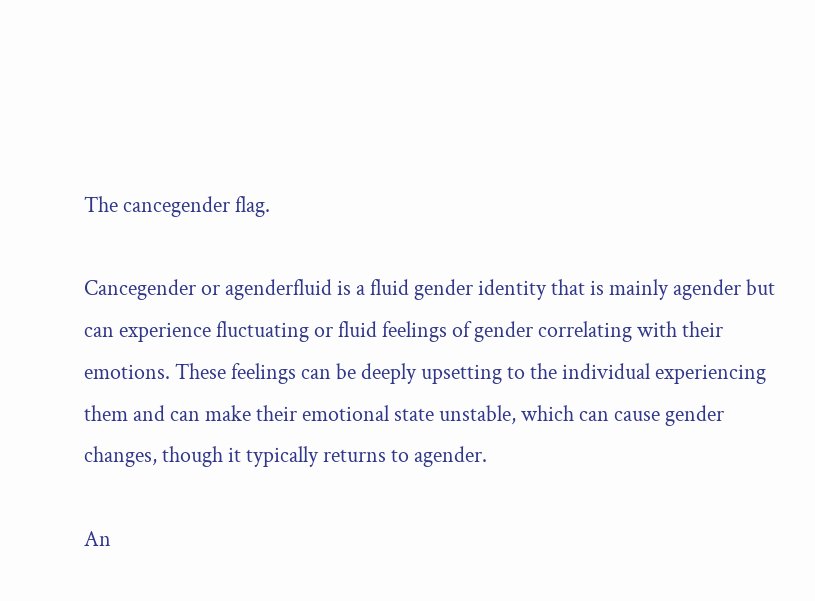The cancegender flag.

Cancegender or agenderfluid is a fluid gender identity that is mainly agender but can experience fluctuating or fluid feelings of gender correlating with their emotions. These feelings can be deeply upsetting to the individual experiencing them and can make their emotional state unstable, which can cause gender changes, though it typically returns to agender.

An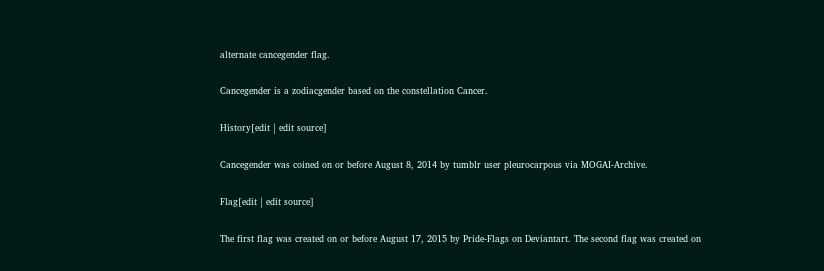alternate cancegender flag.

Cancegender is a zodiacgender based on the constellation Cancer.

History[edit | edit source]

Cancegender was coined on or before August 8, 2014 by tumblr user pleurocarpous via MOGAI-Archive.

Flag[edit | edit source]

The first flag was created on or before August 17, 2015 by Pride-Flags on Deviantart. The second flag was created on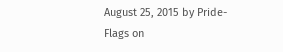August 25, 2015 by Pride-Flags on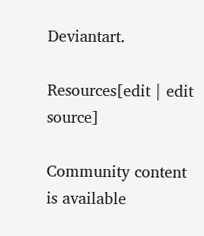Deviantart.

Resources[edit | edit source]

Community content is available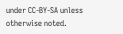under CC-BY-SA unless otherwise noted.